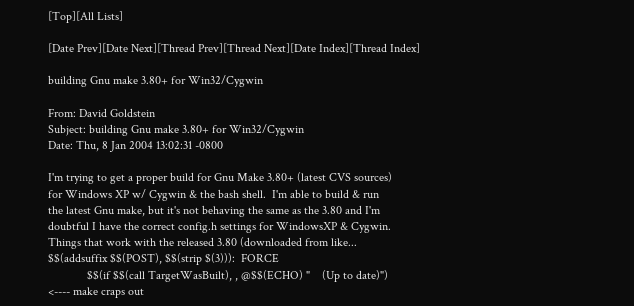[Top][All Lists]

[Date Prev][Date Next][Thread Prev][Thread Next][Date Index][Thread Index]

building Gnu make 3.80+ for Win32/Cygwin

From: David Goldstein
Subject: building Gnu make 3.80+ for Win32/Cygwin
Date: Thu, 8 Jan 2004 13:02:31 -0800

I'm trying to get a proper build for Gnu Make 3.80+ (latest CVS sources)
for Windows XP w/ Cygwin & the bash shell.  I'm able to build & run
the latest Gnu make, but it's not behaving the same as the 3.80 and I'm
doubtful I have the correct config.h settings for WindowsXP & Cygwin.
Things that work with the released 3.80 (downloaded from like...
$$(addsuffix $$(POST), $$(strip $(3))):  FORCE
             $$(if $$(call TargetWasBuilt), , @$$(ECHO) "    (Up to date)")
<---- make craps out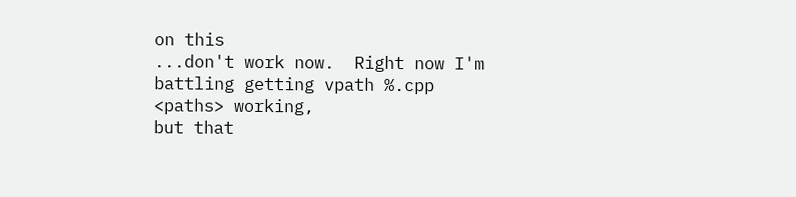on this
...don't work now.  Right now I'm battling getting vpath %.cpp <paths> working,
but that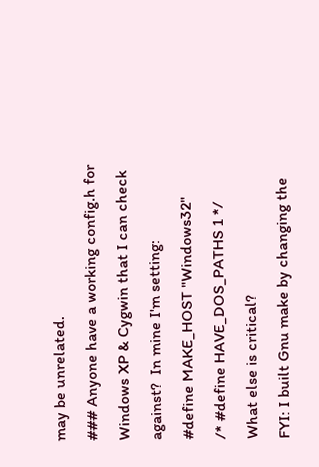may be unrelated.
### Anyone have a working config.h for Windows XP & Cygwin that I can check
against?  In mine I'm setting:
#define MAKE_HOST "Windows32"
/* #define HAVE_DOS_PATHS 1 */
What else is critical?
FYI: I built Gnu make by changing the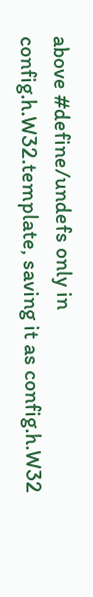above #define/undefs only in
config.h.W32.template, saving it as config.h.W32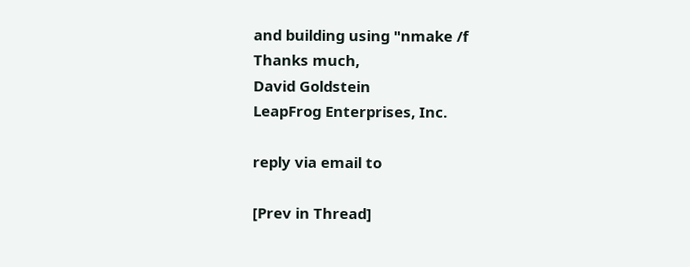and building using "nmake /f
Thanks much,
David Goldstein
LeapFrog Enterprises, Inc.

reply via email to

[Prev in Thread]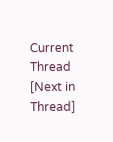Current Thread [Next in Thread]